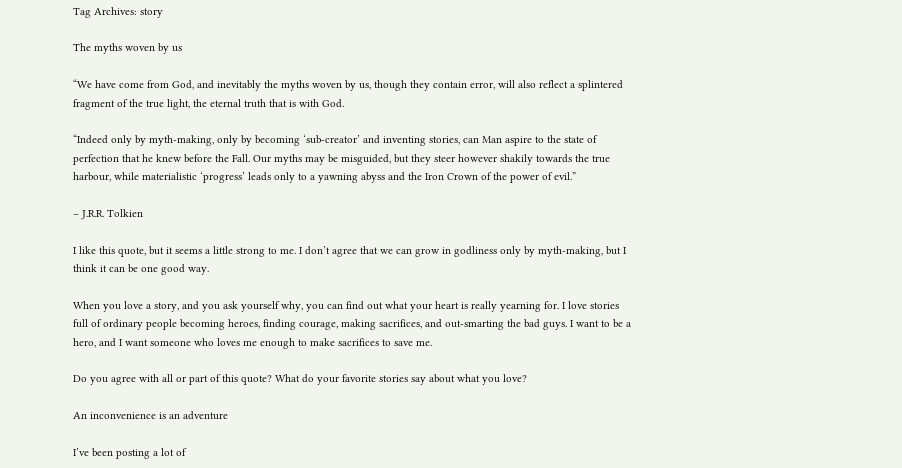Tag Archives: story

The myths woven by us

“We have come from God, and inevitably the myths woven by us, though they contain error, will also reflect a splintered fragment of the true light, the eternal truth that is with God.

“Indeed only by myth-making, only by becoming ‘sub-creator’ and inventing stories, can Man aspire to the state of perfection that he knew before the Fall. Our myths may be misguided, but they steer however shakily towards the true harbour, while materialistic ‘progress’ leads only to a yawning abyss and the Iron Crown of the power of evil.”

– J.R.R. Tolkien

I like this quote, but it seems a little strong to me. I don’t agree that we can grow in godliness only by myth-making, but I think it can be one good way.

When you love a story, and you ask yourself why, you can find out what your heart is really yearning for. I love stories full of ordinary people becoming heroes, finding courage, making sacrifices, and out-smarting the bad guys. I want to be a hero, and I want someone who loves me enough to make sacrifices to save me.

Do you agree with all or part of this quote? What do your favorite stories say about what you love?

An inconvenience is an adventure

I’ve been posting a lot of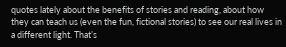quotes lately about the benefits of stories and reading, about how they can teach us (even the fun, fictional stories) to see our real lives in a different light. That’s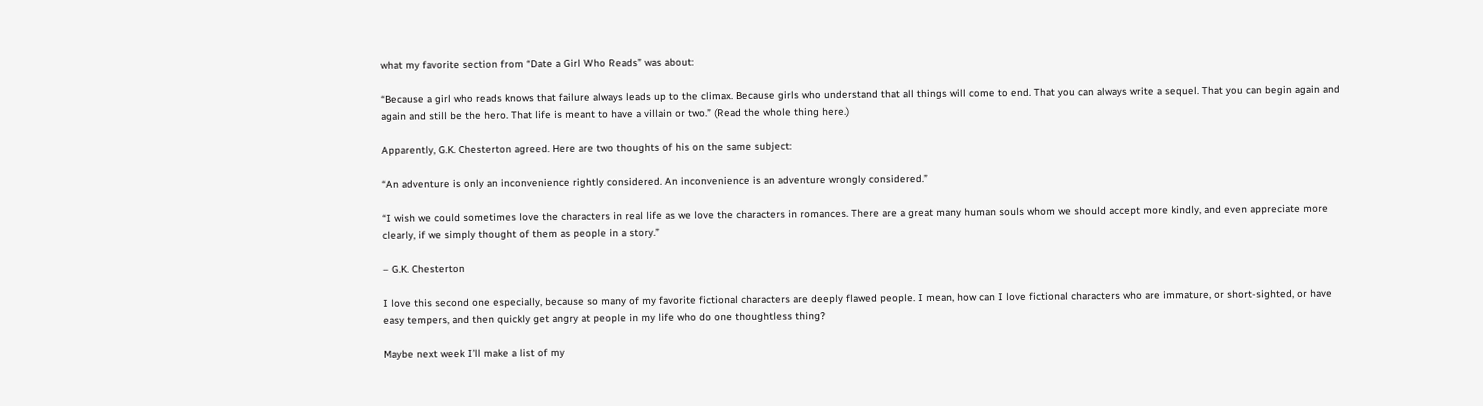what my favorite section from “Date a Girl Who Reads” was about:

“Because a girl who reads knows that failure always leads up to the climax. Because girls who understand that all things will come to end. That you can always write a sequel. That you can begin again and again and still be the hero. That life is meant to have a villain or two.” (Read the whole thing here.)

Apparently, G.K. Chesterton agreed. Here are two thoughts of his on the same subject:

“An adventure is only an inconvenience rightly considered. An inconvenience is an adventure wrongly considered.”

“I wish we could sometimes love the characters in real life as we love the characters in romances. There are a great many human souls whom we should accept more kindly, and even appreciate more clearly, if we simply thought of them as people in a story.”

– G.K. Chesterton

I love this second one especially, because so many of my favorite fictional characters are deeply flawed people. I mean, how can I love fictional characters who are immature, or short-sighted, or have easy tempers, and then quickly get angry at people in my life who do one thoughtless thing?

Maybe next week I’ll make a list of my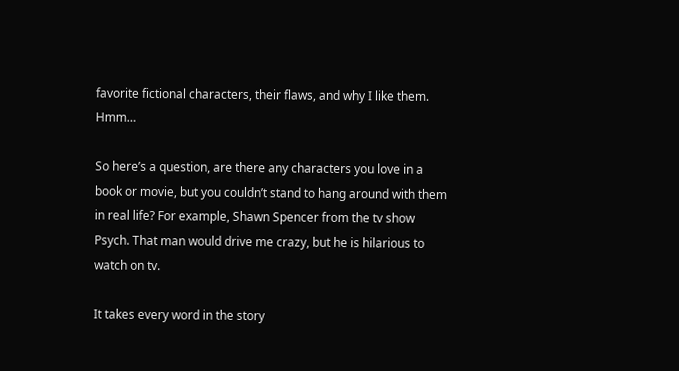favorite fictional characters, their flaws, and why I like them. Hmm…

So here’s a question, are there any characters you love in a book or movie, but you couldn’t stand to hang around with them in real life? For example, Shawn Spencer from the tv show Psych. That man would drive me crazy, but he is hilarious to watch on tv.

It takes every word in the story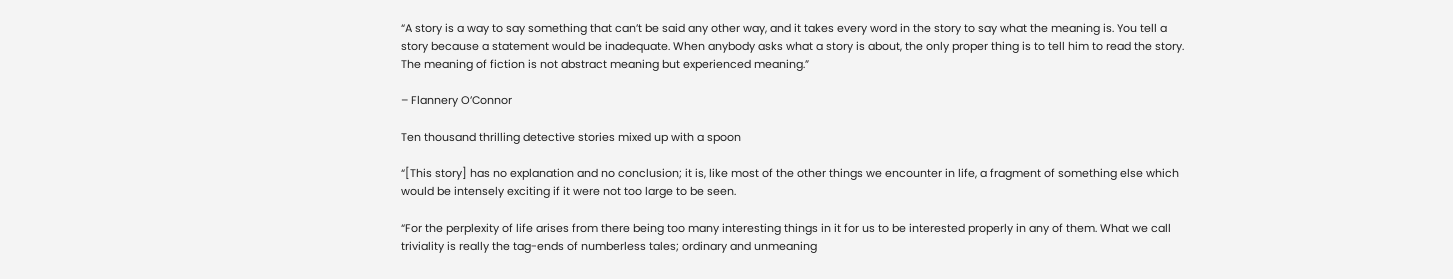“A story is a way to say something that can’t be said any other way, and it takes every word in the story to say what the meaning is. You tell a story because a statement would be inadequate. When anybody asks what a story is about, the only proper thing is to tell him to read the story. The meaning of fiction is not abstract meaning but experienced meaning.”

– Flannery O’Connor

Ten thousand thrilling detective stories mixed up with a spoon

“[This story] has no explanation and no conclusion; it is, like most of the other things we encounter in life, a fragment of something else which would be intensely exciting if it were not too large to be seen.

“For the perplexity of life arises from there being too many interesting things in it for us to be interested properly in any of them. What we call triviality is really the tag-ends of numberless tales; ordinary and unmeaning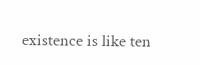existence is like ten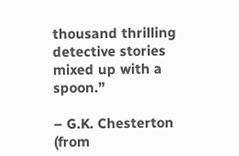thousand thrilling detective stories mixed up with a spoon.”

– G.K. Chesterton (from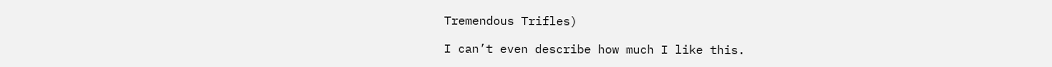Tremendous Trifles)

I can’t even describe how much I like this.